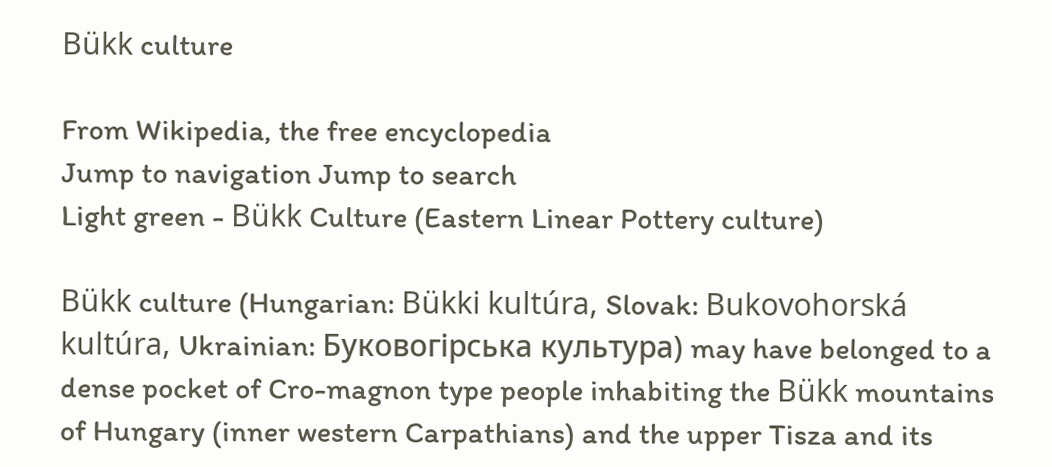Bükk culture

From Wikipedia, the free encyclopedia
Jump to navigation Jump to search
Light green - Bükk Culture (Eastern Linear Pottery culture)

Bükk culture (Hungarian: Bükki kultúra, Slovak: Bukovohorská kultúra, Ukrainian: Буковогірська культура) may have belonged to a dense pocket of Cro-magnon type people inhabiting the Bükk mountains of Hungary (inner western Carpathians) and the upper Tisza and its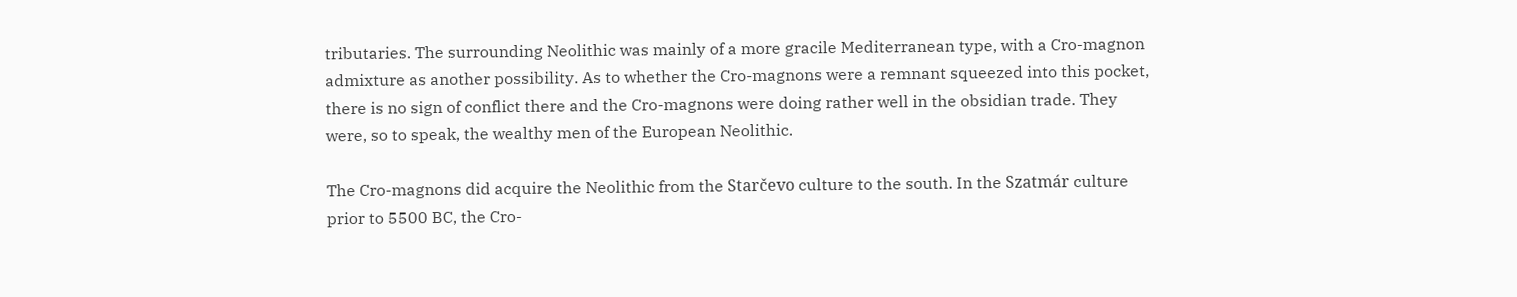tributaries. The surrounding Neolithic was mainly of a more gracile Mediterranean type, with a Cro-magnon admixture as another possibility. As to whether the Cro-magnons were a remnant squeezed into this pocket, there is no sign of conflict there and the Cro-magnons were doing rather well in the obsidian trade. They were, so to speak, the wealthy men of the European Neolithic.

The Cro-magnons did acquire the Neolithic from the Starčevo culture to the south. In the Szatmár culture prior to 5500 BC, the Cro-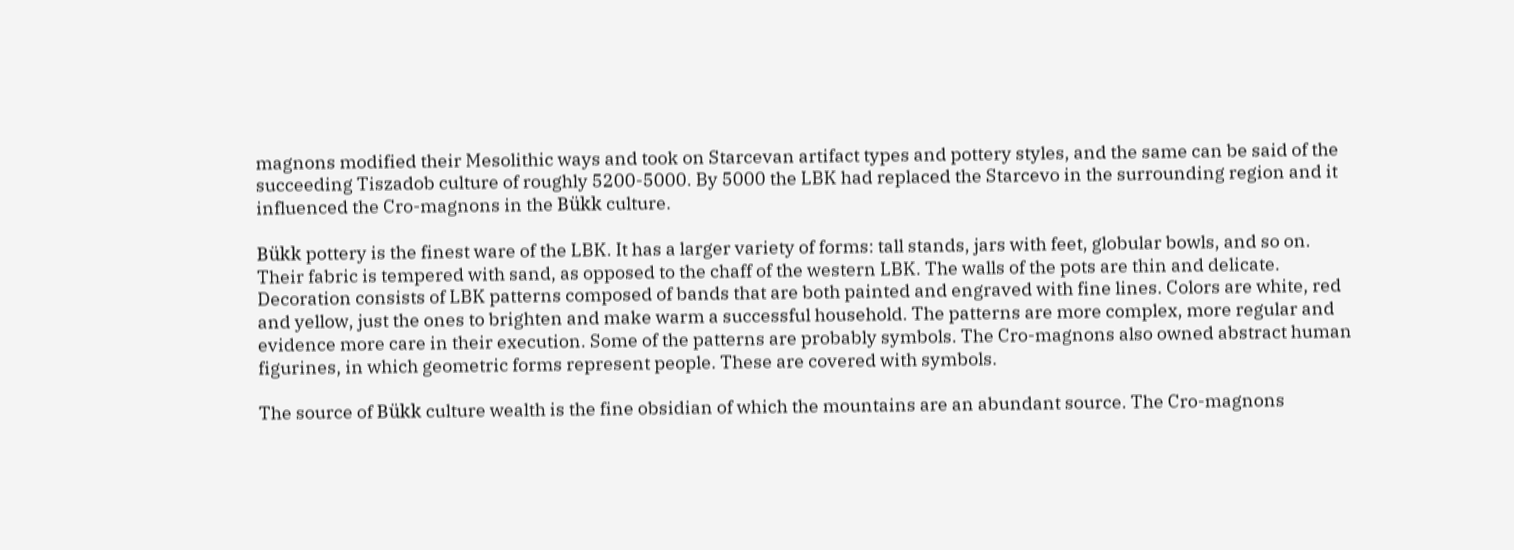magnons modified their Mesolithic ways and took on Starcevan artifact types and pottery styles, and the same can be said of the succeeding Tiszadob culture of roughly 5200-5000. By 5000 the LBK had replaced the Starcevo in the surrounding region and it influenced the Cro-magnons in the Bükk culture.

Bükk pottery is the finest ware of the LBK. It has a larger variety of forms: tall stands, jars with feet, globular bowls, and so on. Their fabric is tempered with sand, as opposed to the chaff of the western LBK. The walls of the pots are thin and delicate. Decoration consists of LBK patterns composed of bands that are both painted and engraved with fine lines. Colors are white, red and yellow, just the ones to brighten and make warm a successful household. The patterns are more complex, more regular and evidence more care in their execution. Some of the patterns are probably symbols. The Cro-magnons also owned abstract human figurines, in which geometric forms represent people. These are covered with symbols.

The source of Bükk culture wealth is the fine obsidian of which the mountains are an abundant source. The Cro-magnons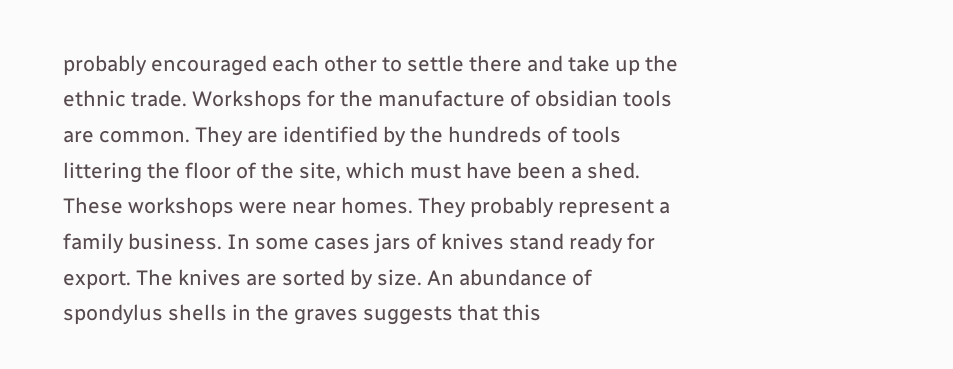probably encouraged each other to settle there and take up the ethnic trade. Workshops for the manufacture of obsidian tools are common. They are identified by the hundreds of tools littering the floor of the site, which must have been a shed. These workshops were near homes. They probably represent a family business. In some cases jars of knives stand ready for export. The knives are sorted by size. An abundance of spondylus shells in the graves suggests that this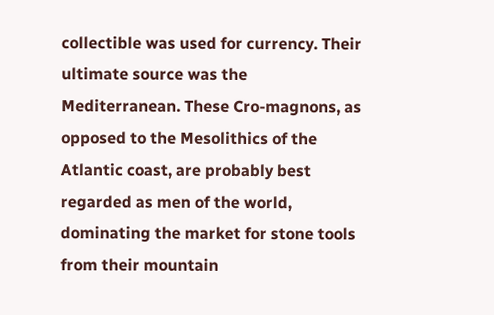collectible was used for currency. Their ultimate source was the Mediterranean. These Cro-magnons, as opposed to the Mesolithics of the Atlantic coast, are probably best regarded as men of the world, dominating the market for stone tools from their mountain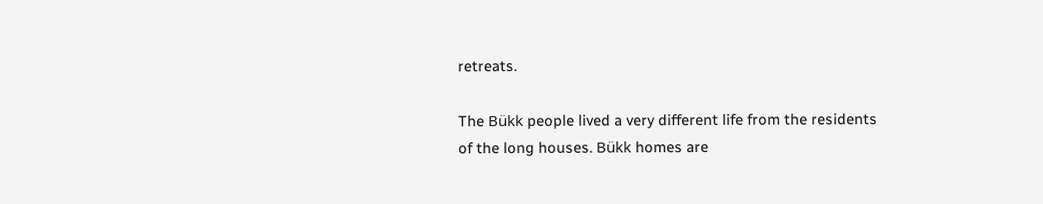retreats.

The Bükk people lived a very different life from the residents of the long houses. Bükk homes are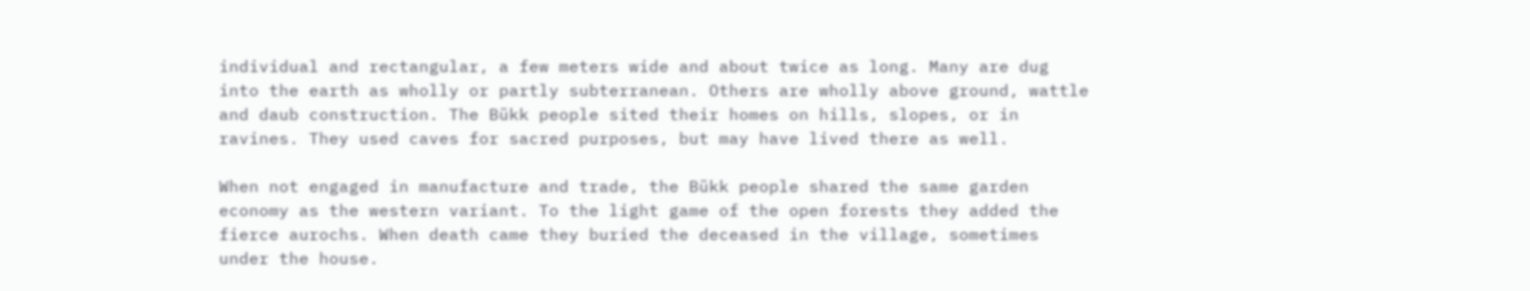individual and rectangular, a few meters wide and about twice as long. Many are dug into the earth as wholly or partly subterranean. Others are wholly above ground, wattle and daub construction. The Bükk people sited their homes on hills, slopes, or in ravines. They used caves for sacred purposes, but may have lived there as well.

When not engaged in manufacture and trade, the Bükk people shared the same garden economy as the western variant. To the light game of the open forests they added the fierce aurochs. When death came they buried the deceased in the village, sometimes under the house.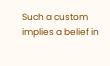Such a custom implies a belief in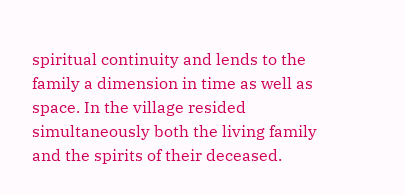spiritual continuity and lends to the family a dimension in time as well as space. In the village resided simultaneously both the living family and the spirits of their deceased.